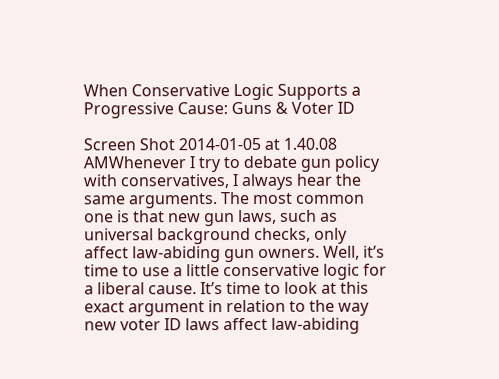When Conservative Logic Supports a Progressive Cause: Guns & Voter ID

Screen Shot 2014-01-05 at 1.40.08 AMWhenever I try to debate gun policy with conservatives, I always hear the same arguments. The most common one is that new gun laws, such as universal background checks, only affect law-abiding gun owners. Well, it’s time to use a little conservative logic for a liberal cause. It’s time to look at this exact argument in relation to the way new voter ID laws affect law-abiding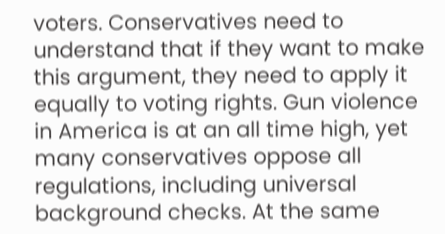voters. Conservatives need to understand that if they want to make this argument, they need to apply it equally to voting rights. Gun violence in America is at an all time high, yet many conservatives oppose all regulations, including universal background checks. At the same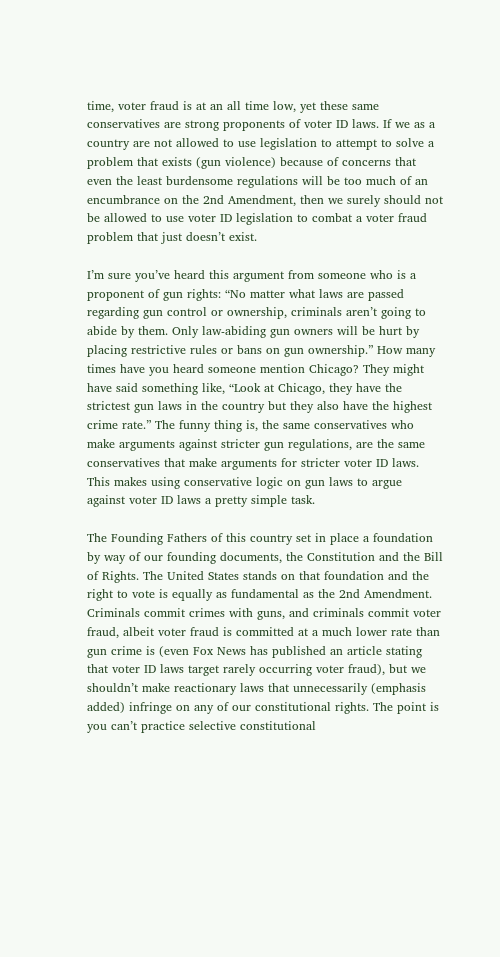time, voter fraud is at an all time low, yet these same conservatives are strong proponents of voter ID laws. If we as a country are not allowed to use legislation to attempt to solve a problem that exists (gun violence) because of concerns that even the least burdensome regulations will be too much of an encumbrance on the 2nd Amendment, then we surely should not be allowed to use voter ID legislation to combat a voter fraud problem that just doesn’t exist.

I’m sure you’ve heard this argument from someone who is a proponent of gun rights: “No matter what laws are passed regarding gun control or ownership, criminals aren’t going to abide by them. Only law-abiding gun owners will be hurt by placing restrictive rules or bans on gun ownership.” How many times have you heard someone mention Chicago? They might have said something like, “Look at Chicago, they have the strictest gun laws in the country but they also have the highest crime rate.” The funny thing is, the same conservatives who make arguments against stricter gun regulations, are the same conservatives that make arguments for stricter voter ID laws. This makes using conservative logic on gun laws to argue against voter ID laws a pretty simple task.

The Founding Fathers of this country set in place a foundation by way of our founding documents, the Constitution and the Bill of Rights. The United States stands on that foundation and the right to vote is equally as fundamental as the 2nd Amendment. Criminals commit crimes with guns, and criminals commit voter fraud, albeit voter fraud is committed at a much lower rate than gun crime is (even Fox News has published an article stating that voter ID laws target rarely occurring voter fraud), but we shouldn’t make reactionary laws that unnecessarily (emphasis added) infringe on any of our constitutional rights. The point is you can’t practice selective constitutional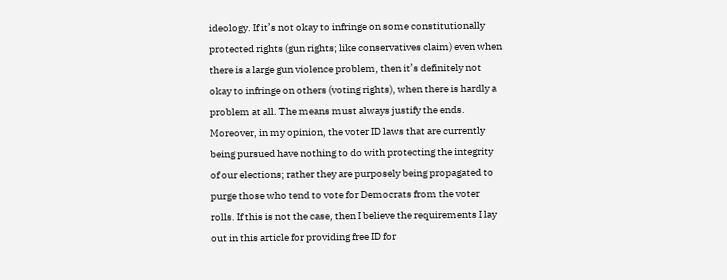ideology. If it’s not okay to infringe on some constitutionally protected rights (gun rights; like conservatives claim) even when there is a large gun violence problem, then it’s definitely not okay to infringe on others (voting rights), when there is hardly a problem at all. The means must always justify the ends. Moreover, in my opinion, the voter ID laws that are currently being pursued have nothing to do with protecting the integrity of our elections; rather they are purposely being propagated to purge those who tend to vote for Democrats from the voter rolls. If this is not the case, then I believe the requirements I lay out in this article for providing free ID for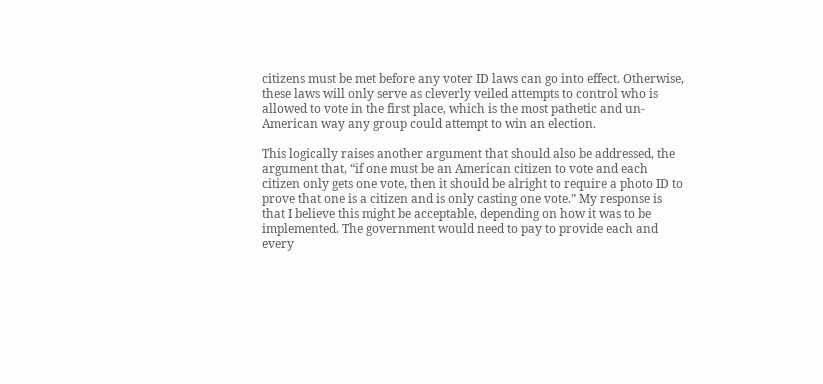citizens must be met before any voter ID laws can go into effect. Otherwise, these laws will only serve as cleverly veiled attempts to control who is allowed to vote in the first place, which is the most pathetic and un-American way any group could attempt to win an election.

This logically raises another argument that should also be addressed, the argument that, “if one must be an American citizen to vote and each citizen only gets one vote, then it should be alright to require a photo ID to prove that one is a citizen and is only casting one vote.” My response is that I believe this might be acceptable, depending on how it was to be implemented. The government would need to pay to provide each and every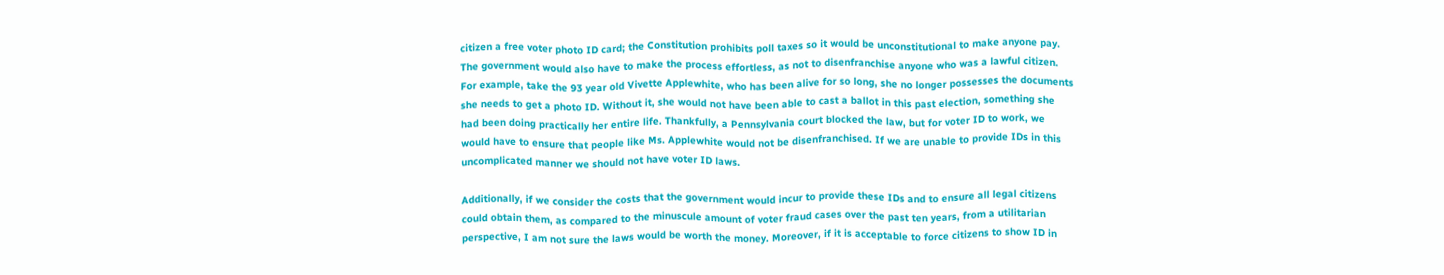citizen a free voter photo ID card; the Constitution prohibits poll taxes so it would be unconstitutional to make anyone pay. The government would also have to make the process effortless, as not to disenfranchise anyone who was a lawful citizen. For example, take the 93 year old Vivette Applewhite, who has been alive for so long, she no longer possesses the documents she needs to get a photo ID. Without it, she would not have been able to cast a ballot in this past election, something she had been doing practically her entire life. Thankfully, a Pennsylvania court blocked the law, but for voter ID to work, we would have to ensure that people like Ms. Applewhite would not be disenfranchised. If we are unable to provide IDs in this uncomplicated manner we should not have voter ID laws.

Additionally, if we consider the costs that the government would incur to provide these IDs and to ensure all legal citizens could obtain them, as compared to the minuscule amount of voter fraud cases over the past ten years, from a utilitarian perspective, I am not sure the laws would be worth the money. Moreover, if it is acceptable to force citizens to show ID in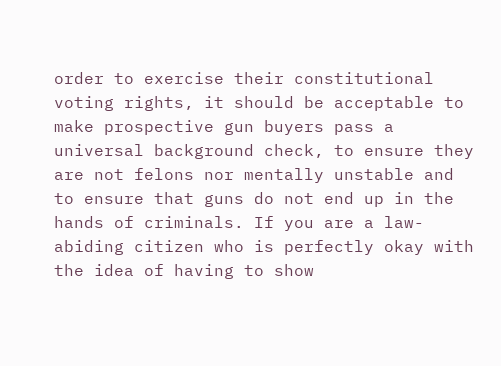order to exercise their constitutional voting rights, it should be acceptable to make prospective gun buyers pass a universal background check, to ensure they are not felons nor mentally unstable and to ensure that guns do not end up in the hands of criminals. If you are a law-abiding citizen who is perfectly okay with the idea of having to show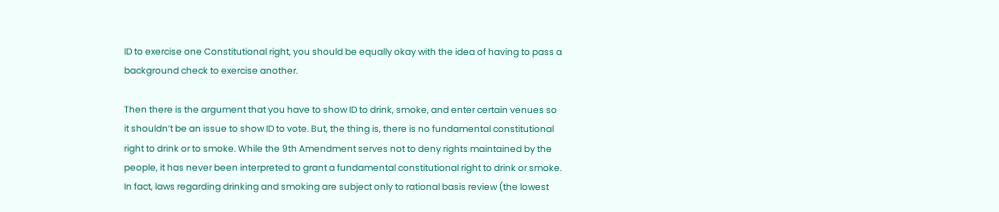ID to exercise one Constitutional right, you should be equally okay with the idea of having to pass a background check to exercise another.

Then there is the argument that you have to show ID to drink, smoke, and enter certain venues so it shouldn’t be an issue to show ID to vote. But, the thing is, there is no fundamental constitutional right to drink or to smoke. While the 9th Amendment serves not to deny rights maintained by the people, it has never been interpreted to grant a fundamental constitutional right to drink or smoke. In fact, laws regarding drinking and smoking are subject only to rational basis review (the lowest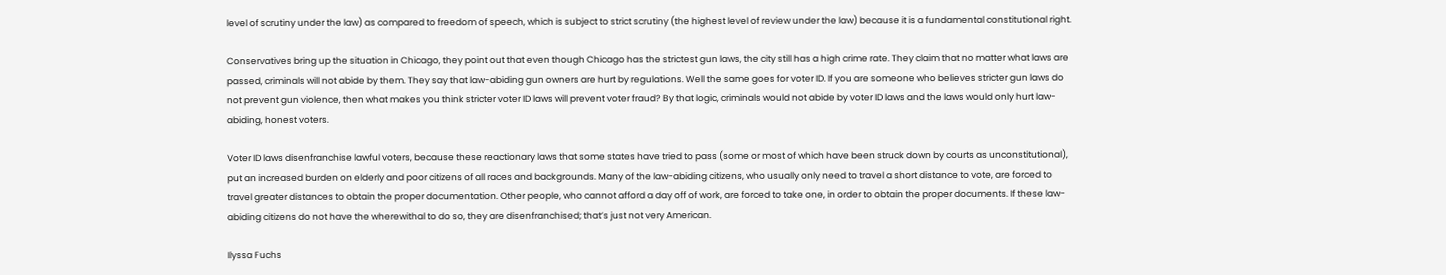level of scrutiny under the law) as compared to freedom of speech, which is subject to strict scrutiny (the highest level of review under the law) because it is a fundamental constitutional right.

Conservatives bring up the situation in Chicago, they point out that even though Chicago has the strictest gun laws, the city still has a high crime rate. They claim that no matter what laws are passed, criminals will not abide by them. They say that law-abiding gun owners are hurt by regulations. Well the same goes for voter ID. If you are someone who believes stricter gun laws do not prevent gun violence, then what makes you think stricter voter ID laws will prevent voter fraud? By that logic, criminals would not abide by voter ID laws and the laws would only hurt law-abiding, honest voters.

Voter ID laws disenfranchise lawful voters, because these reactionary laws that some states have tried to pass (some or most of which have been struck down by courts as unconstitutional), put an increased burden on elderly and poor citizens of all races and backgrounds. Many of the law-abiding citizens, who usually only need to travel a short distance to vote, are forced to travel greater distances to obtain the proper documentation. Other people, who cannot afford a day off of work, are forced to take one, in order to obtain the proper documents. If these law-abiding citizens do not have the wherewithal to do so, they are disenfranchised; that’s just not very American.

Ilyssa Fuchs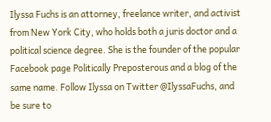Ilyssa Fuchs is an attorney, freelance writer, and activist from New York City, who holds both a juris doctor and a political science degree. She is the founder of the popular Facebook page Politically Preposterous and a blog of the same name. Follow Ilyssa on Twitter @IlyssaFuchs, and be sure to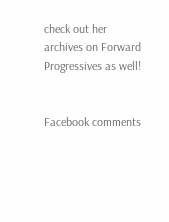check out her archives on Forward Progressives as well!


Facebook comments